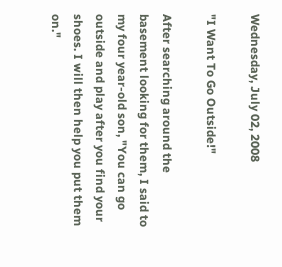Wednesday, July 02, 2008

"I Want To Go Outside!"

After searching around the basement looking for them, I said to my four year-old son, "You can go outside and play after you find your shoes. I will then help you put them on."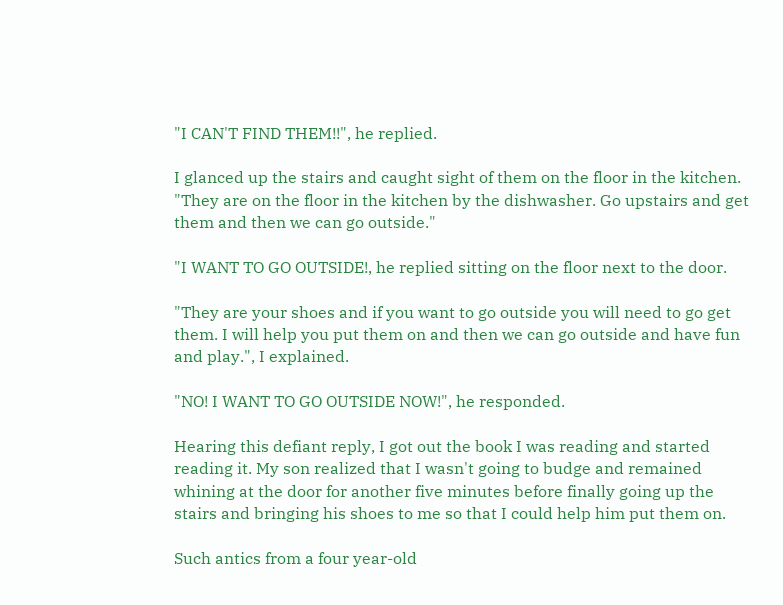"I CAN'T FIND THEM!!", he replied.

I glanced up the stairs and caught sight of them on the floor in the kitchen. "They are on the floor in the kitchen by the dishwasher. Go upstairs and get them and then we can go outside."

"I WANT TO GO OUTSIDE!, he replied sitting on the floor next to the door.

"They are your shoes and if you want to go outside you will need to go get them. I will help you put them on and then we can go outside and have fun and play.", I explained.

"NO! I WANT TO GO OUTSIDE NOW!", he responded.

Hearing this defiant reply, I got out the book I was reading and started reading it. My son realized that I wasn't going to budge and remained whining at the door for another five minutes before finally going up the stairs and bringing his shoes to me so that I could help him put them on.

Such antics from a four year-old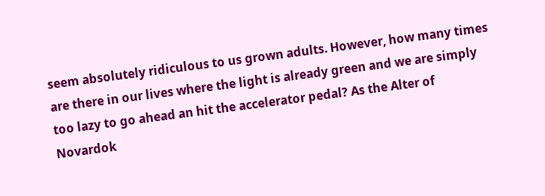seem absolutely ridiculous to us grown adults. However, how many times are there in our lives where the light is already green and we are simply too lazy to go ahead an hit the accelerator pedal? As the Alter of Novardok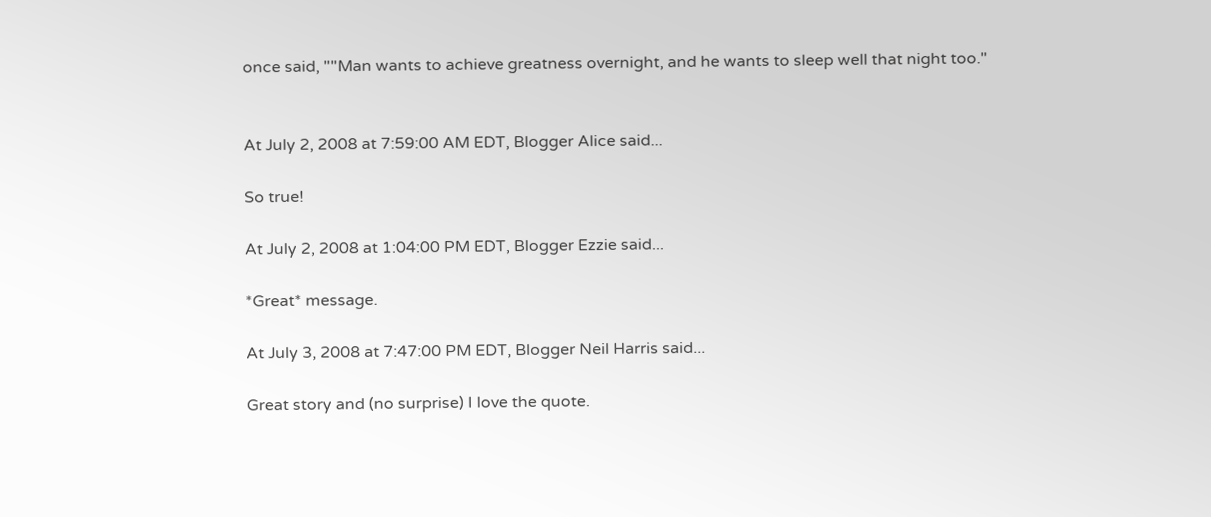once said, ""Man wants to achieve greatness overnight, and he wants to sleep well that night too."


At July 2, 2008 at 7:59:00 AM EDT, Blogger Alice said...

So true!

At July 2, 2008 at 1:04:00 PM EDT, Blogger Ezzie said...

*Great* message.

At July 3, 2008 at 7:47:00 PM EDT, Blogger Neil Harris said...

Great story and (no surprise) I love the quote.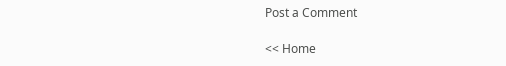Post a Comment

<< Home